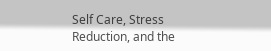Self Care, Stress Reduction, and the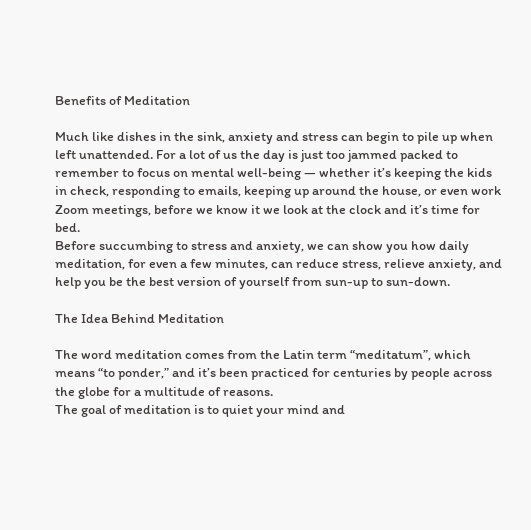Benefits of Meditation

Much like dishes in the sink, anxiety and stress can begin to pile up when left unattended. For a lot of us the day is just too jammed packed to remember to focus on mental well-being — whether it’s keeping the kids in check, responding to emails, keeping up around the house, or even work Zoom meetings, before we know it we look at the clock and it’s time for bed.
Before succumbing to stress and anxiety, we can show you how daily meditation, for even a few minutes, can reduce stress, relieve anxiety, and help you be the best version of yourself from sun-up to sun-down.

The Idea Behind Meditation

The word meditation comes from the Latin term “meditatum”, which means “to ponder,” and it’s been practiced for centuries by people across the globe for a multitude of reasons.
The goal of meditation is to quiet your mind and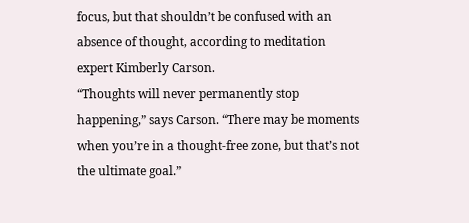focus, but that shouldn’t be confused with an absence of thought, according to meditation expert Kimberly Carson.
“Thoughts will never permanently stop happening,” says Carson. “There may be moments when you’re in a thought-free zone, but that’s not the ultimate goal.”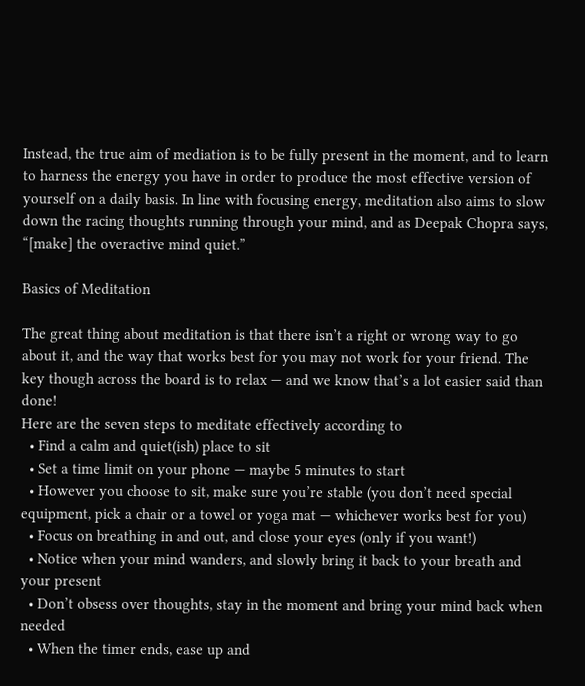Instead, the true aim of mediation is to be fully present in the moment, and to learn to harness the energy you have in order to produce the most effective version of yourself on a daily basis. In line with focusing energy, meditation also aims to slow down the racing thoughts running through your mind, and as Deepak Chopra says, “[make] the overactive mind quiet.”

Basics of Meditation

The great thing about meditation is that there isn’t a right or wrong way to go about it, and the way that works best for you may not work for your friend. The key though across the board is to relax — and we know that’s a lot easier said than done!
Here are the seven steps to meditate effectively according to
  • Find a calm and quiet(ish) place to sit
  • Set a time limit on your phone — maybe 5 minutes to start
  • However you choose to sit, make sure you’re stable (you don’t need special equipment, pick a chair or a towel or yoga mat — whichever works best for you)
  • Focus on breathing in and out, and close your eyes (only if you want!)
  • Notice when your mind wanders, and slowly bring it back to your breath and your present
  • Don’t obsess over thoughts, stay in the moment and bring your mind back when needed
  • When the timer ends, ease up and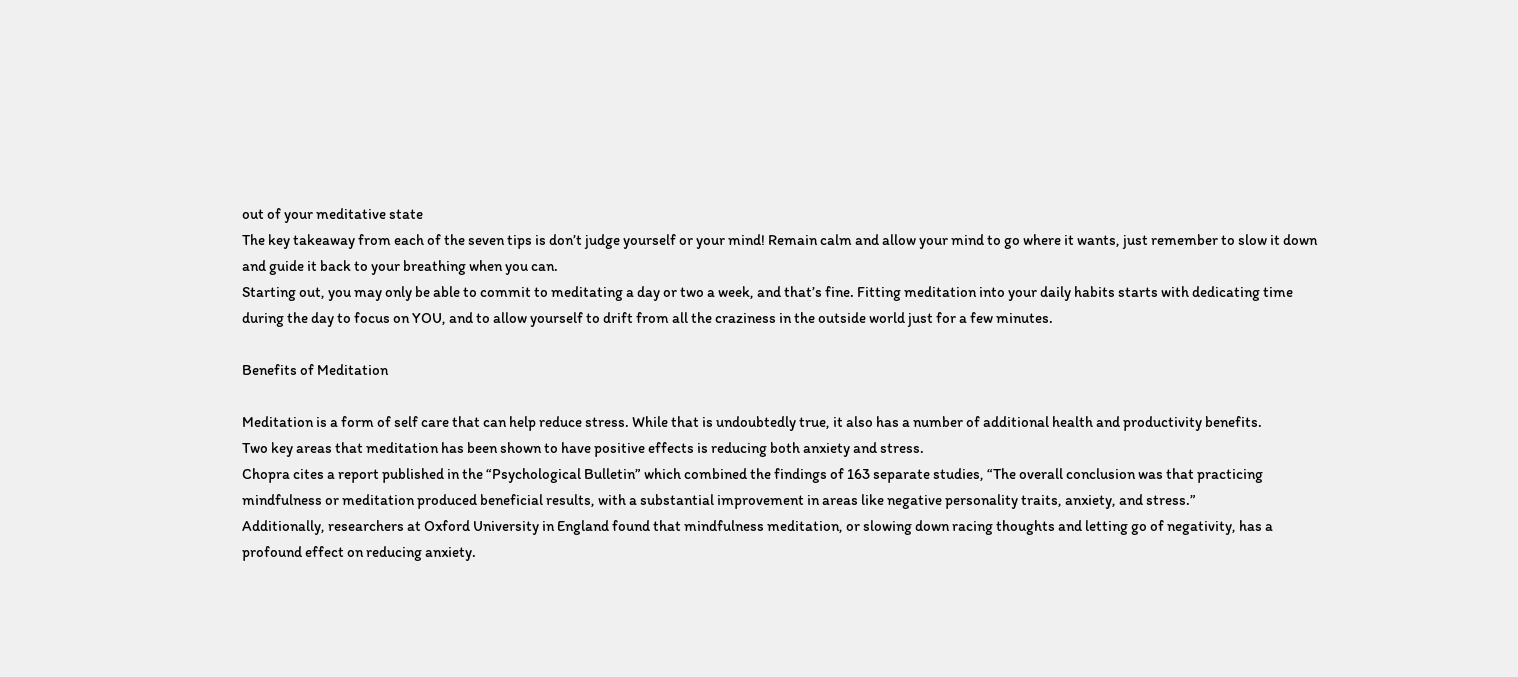out of your meditative state
The key takeaway from each of the seven tips is don’t judge yourself or your mind! Remain calm and allow your mind to go where it wants, just remember to slow it down and guide it back to your breathing when you can.
Starting out, you may only be able to commit to meditating a day or two a week, and that’s fine. Fitting meditation into your daily habits starts with dedicating time during the day to focus on YOU, and to allow yourself to drift from all the craziness in the outside world just for a few minutes.

Benefits of Meditation

Meditation is a form of self care that can help reduce stress. While that is undoubtedly true, it also has a number of additional health and productivity benefits.
Two key areas that meditation has been shown to have positive effects is reducing both anxiety and stress.
Chopra cites a report published in the “Psychological Bulletin” which combined the findings of 163 separate studies, “The overall conclusion was that practicing mindfulness or meditation produced beneficial results, with a substantial improvement in areas like negative personality traits, anxiety, and stress.”
Additionally, researchers at Oxford University in England found that mindfulness meditation, or slowing down racing thoughts and letting go of negativity, has a profound effect on reducing anxiety.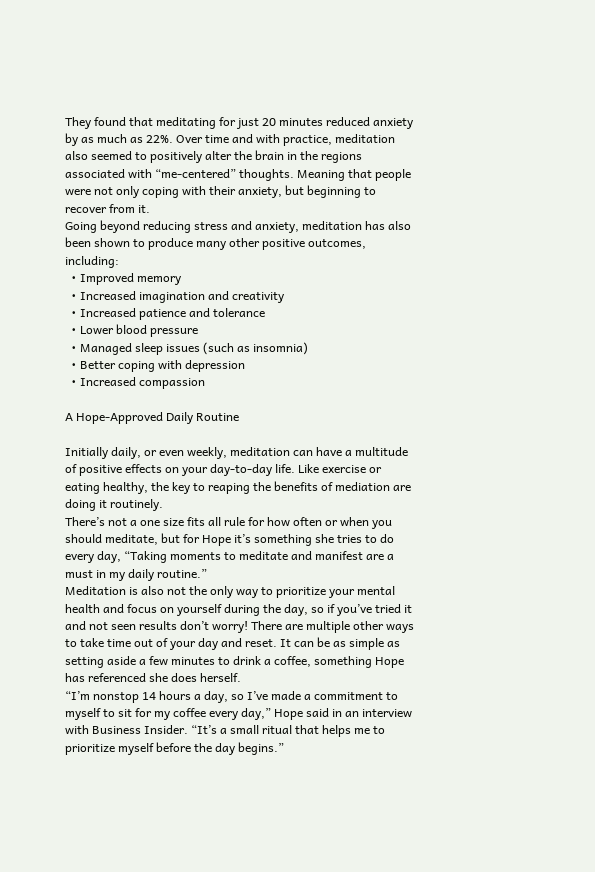They found that meditating for just 20 minutes reduced anxiety by as much as 22%. Over time and with practice, meditation also seemed to positively alter the brain in the regions associated with “me-centered” thoughts. Meaning that people were not only coping with their anxiety, but beginning to recover from it.
Going beyond reducing stress and anxiety, meditation has also been shown to produce many other positive outcomes, including:
  • Improved memory
  • Increased imagination and creativity
  • Increased patience and tolerance
  • Lower blood pressure
  • Managed sleep issues (such as insomnia)
  • Better coping with depression
  • Increased compassion

A Hope-Approved Daily Routine

Initially daily, or even weekly, meditation can have a multitude of positive effects on your day-to-day life. Like exercise or eating healthy, the key to reaping the benefits of mediation are doing it routinely.
There’s not a one size fits all rule for how often or when you should meditate, but for Hope it’s something she tries to do every day, “Taking moments to meditate and manifest are a must in my daily routine.”
Meditation is also not the only way to prioritize your mental health and focus on yourself during the day, so if you’ve tried it and not seen results don’t worry! There are multiple other ways to take time out of your day and reset. It can be as simple as setting aside a few minutes to drink a coffee, something Hope has referenced she does herself.
“I’m nonstop 14 hours a day, so I’ve made a commitment to myself to sit for my coffee every day,” Hope said in an interview with Business Insider. “It’s a small ritual that helps me to prioritize myself before the day begins.”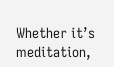Whether it’s meditation,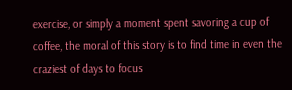exercise, or simply a moment spent savoring a cup of coffee, the moral of this story is to find time in even the craziest of days to focus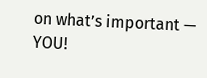on what’s important — YOU!